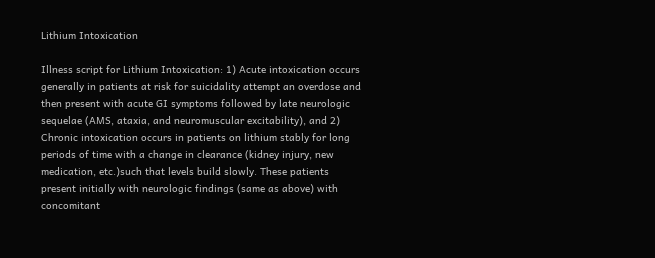Lithium Intoxication

Illness script for Lithium Intoxication: 1) Acute intoxication occurs generally in patients at risk for suicidality attempt an overdose and then present with acute GI symptoms followed by late neurologic sequelae (AMS, ataxia, and neuromuscular excitability), and 2) Chronic intoxication occurs in patients on lithium stably for long periods of time with a change in clearance (kidney injury, new medication, etc.)such that levels build slowly. These patients present initially with neurologic findings (same as above) with concomitant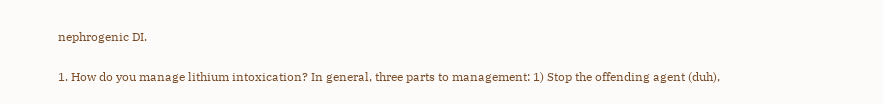nephrogenic DI.

1. How do you manage lithium intoxication? In general, three parts to management: 1) Stop the offending agent (duh),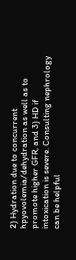2) Hydration due to concurrent hpyovolemia/dehydration as well as to promote higher GFR, and 3) HD if intoxication is severe. Consulting nephrology can be helpful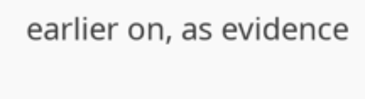earlier on, as evidence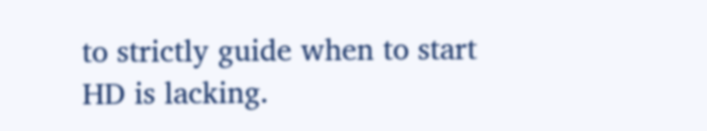to strictly guide when to start HD is lacking.